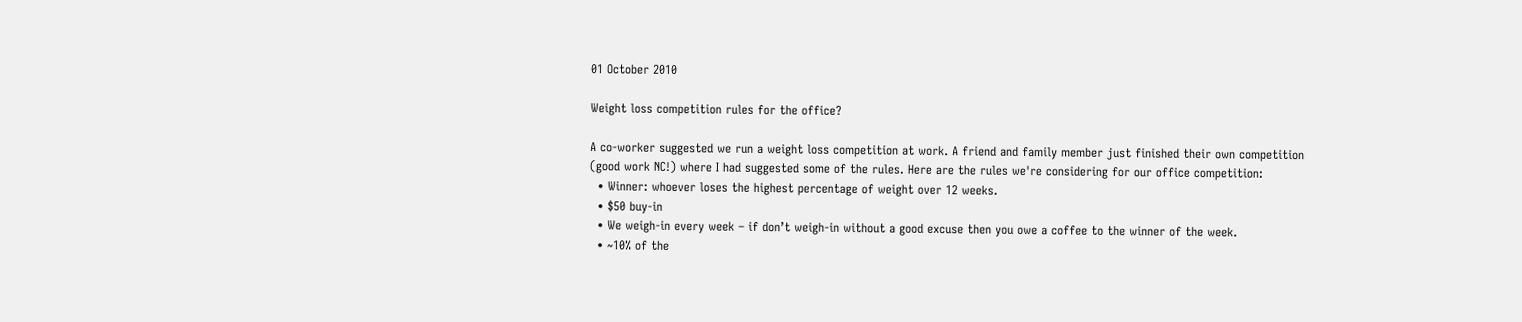01 October 2010

Weight loss competition rules for the office?

A co-worker suggested we run a weight loss competition at work. A friend and family member just finished their own competition (good work NC!) where I had suggested some of the rules. Here are the rules we're considering for our office competition:
  • Winner: whoever loses the highest percentage of weight over 12 weeks.
  • $50 buy-in
  • We weigh-in every week – if don’t weigh-in without a good excuse then you owe a coffee to the winner of the week.
  • ~10% of the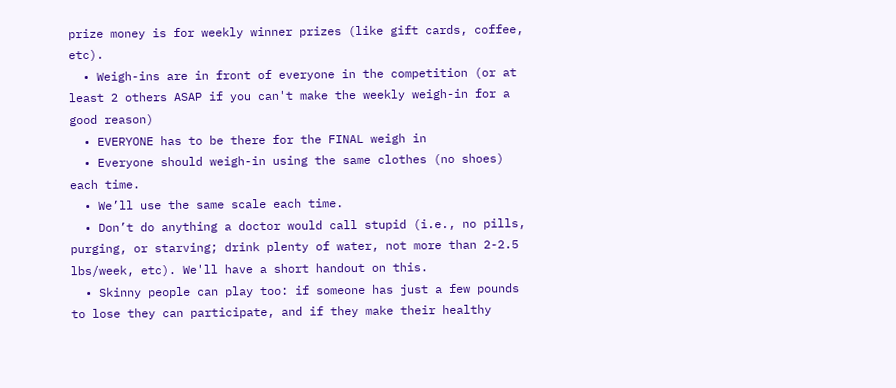prize money is for weekly winner prizes (like gift cards, coffee, etc).
  • Weigh-ins are in front of everyone in the competition (or at least 2 others ASAP if you can't make the weekly weigh-in for a good reason)
  • EVERYONE has to be there for the FINAL weigh in
  • Everyone should weigh-in using the same clothes (no shoes) each time.
  • We’ll use the same scale each time.
  • Don’t do anything a doctor would call stupid (i.e., no pills, purging, or starving; drink plenty of water, not more than 2-2.5 lbs/week, etc). We'll have a short handout on this.
  • Skinny people can play too: if someone has just a few pounds to lose they can participate, and if they make their healthy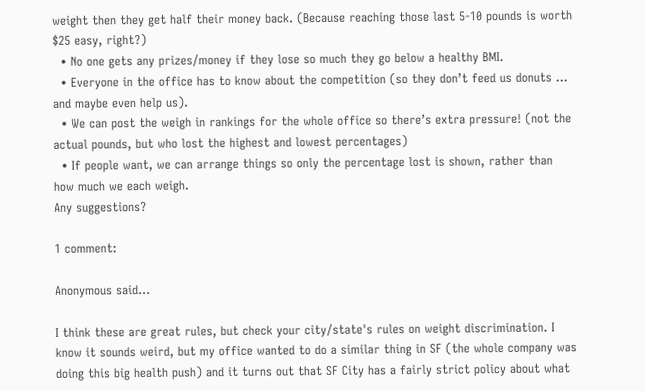weight then they get half their money back. (Because reaching those last 5-10 pounds is worth $25 easy, right?)
  • No one gets any prizes/money if they lose so much they go below a healthy BMI.
  • Everyone in the office has to know about the competition (so they don’t feed us donuts … and maybe even help us).
  • We can post the weigh in rankings for the whole office so there’s extra pressure! (not the actual pounds, but who lost the highest and lowest percentages)
  • If people want, we can arrange things so only the percentage lost is shown, rather than how much we each weigh.
Any suggestions?

1 comment:

Anonymous said...

I think these are great rules, but check your city/state's rules on weight discrimination. I know it sounds weird, but my office wanted to do a similar thing in SF (the whole company was doing this big health push) and it turns out that SF City has a fairly strict policy about what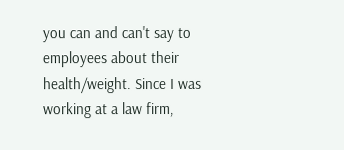you can and can't say to employees about their health/weight. Since I was working at a law firm,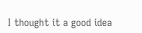I thought it a good idea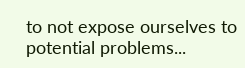to not expose ourselves to potential problems...